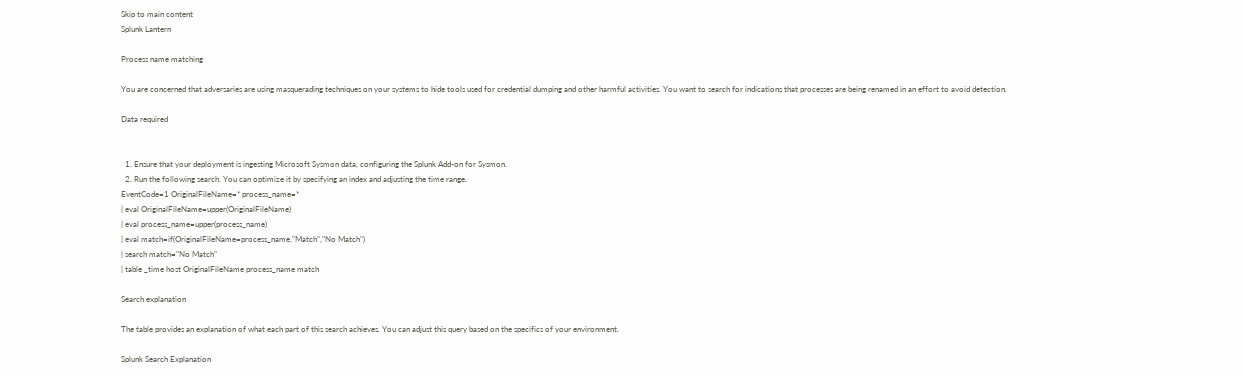Skip to main content
Splunk Lantern

Process name matching

You are concerned that adversaries are using masquerading techniques on your systems to hide tools used for credential dumping and other harmful activities. You want to search for indications that processes are being renamed in an effort to avoid detection.

Data required


  1. Ensure that your deployment is ingesting Microsoft Sysmon data, configuring the Splunk Add-on for Sysmon.
  2. Run the following search. You can optimize it by specifying an index and adjusting the time range.
EventCode=1 OriginalFileName=* process_name=*
| eval OriginalFileName=upper(OriginalFileName)
| eval process_name=upper(process_name)
| eval match=if(OriginalFileName=process_name,"Match","No Match")
| search match="No Match"
| table _time host OriginalFileName process_name match

Search explanation

The table provides an explanation of what each part of this search achieves. You can adjust this query based on the specifics of your environment.

Splunk Search Explanation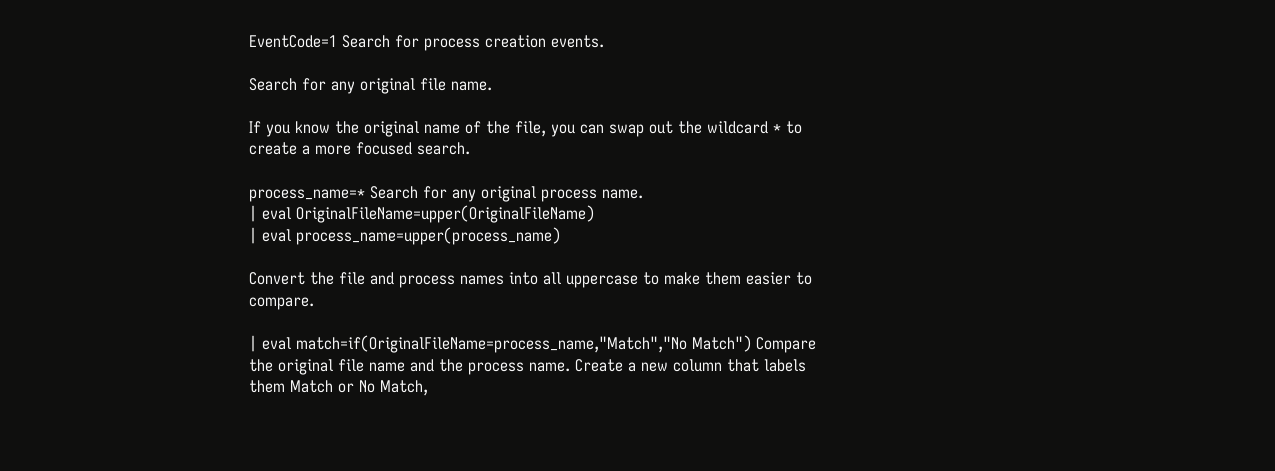EventCode=1 Search for process creation events.

Search for any original file name.

If you know the original name of the file, you can swap out the wildcard * to create a more focused search.

process_name=* Search for any original process name.
| eval OriginalFileName=upper(OriginalFileName)
| eval process_name=upper(process_name)

Convert the file and process names into all uppercase to make them easier to compare.

| eval match=if(OriginalFileName=process_name,"Match","No Match") Compare the original file name and the process name. Create a new column that labels them Match or No Match,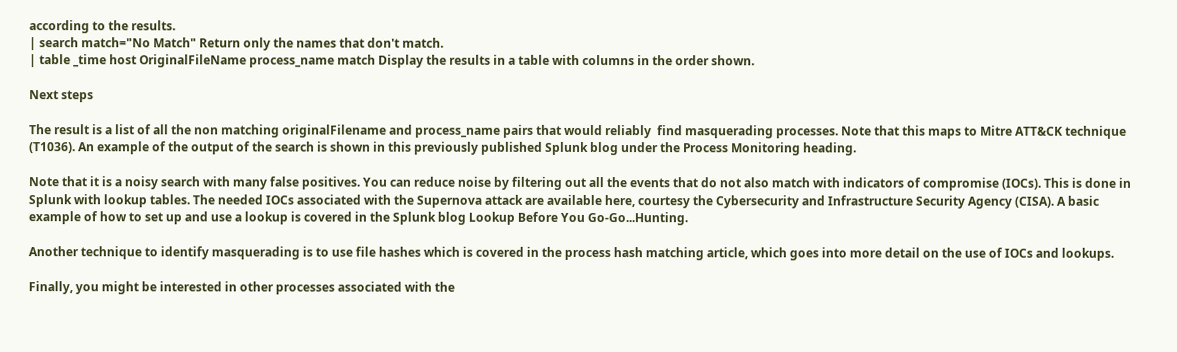according to the results.
| search match="No Match" Return only the names that don't match.
| table _time host OriginalFileName process_name match Display the results in a table with columns in the order shown.

Next steps

The result is a list of all the non matching originalFilename and process_name pairs that would reliably  find masquerading processes. Note that this maps to Mitre ATT&CK technique (T1036). An example of the output of the search is shown in this previously published Splunk blog under the Process Monitoring heading.

Note that it is a noisy search with many false positives. You can reduce noise by filtering out all the events that do not also match with indicators of compromise (IOCs). This is done in Splunk with lookup tables. The needed IOCs associated with the Supernova attack are available here, courtesy the Cybersecurity and Infrastructure Security Agency (CISA). A basic example of how to set up and use a lookup is covered in the Splunk blog Lookup Before You Go-Go...Hunting.

Another technique to identify masquerading is to use file hashes which is covered in the process hash matching article, which goes into more detail on the use of IOCs and lookups.

Finally, you might be interested in other processes associated with the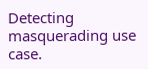Detecting masquerading use case.